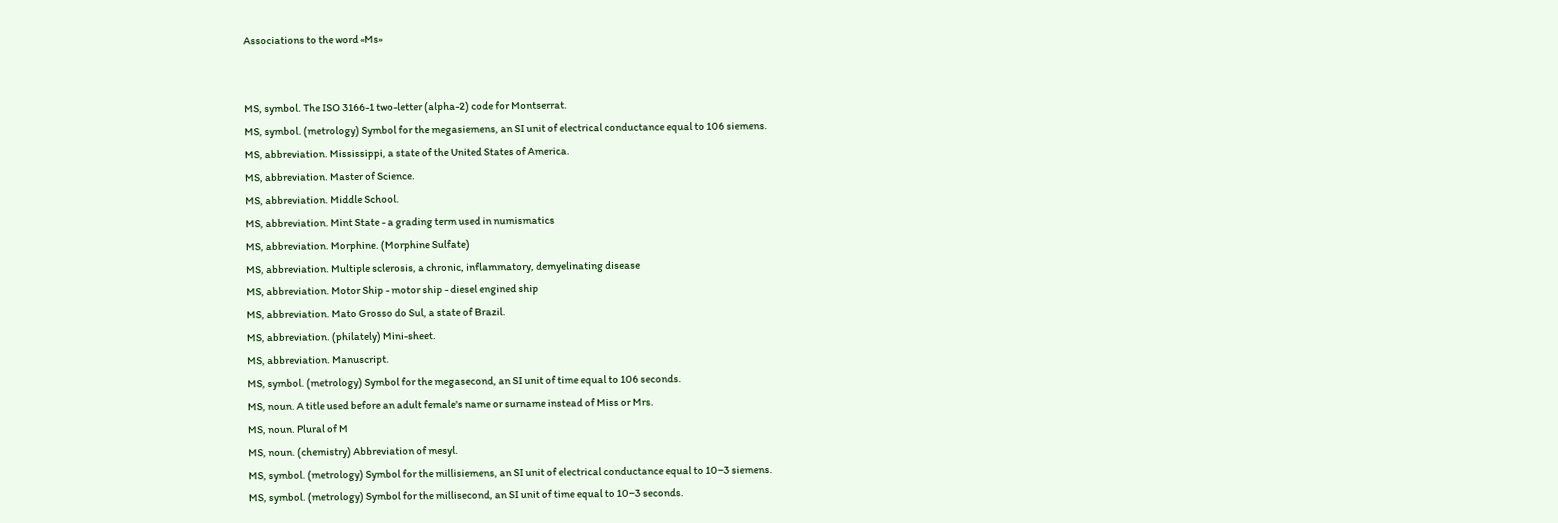Associations to the word «Ms»


MS, symbol. The ISO 3166-1 two-letter (alpha-2) code for Montserrat.
MS, symbol. (metrology) Symbol for the megasiemens, an SI unit of electrical conductance equal to 106 siemens.
MS, abbreviation. Mississippi, a state of the United States of America.
MS, abbreviation. Master of Science.
MS, abbreviation. Middle School.
MS, abbreviation. Mint State - a grading term used in numismatics
MS, abbreviation. Morphine. (Morphine Sulfate)
MS, abbreviation. Multiple sclerosis, a chronic, inflammatory, demyelinating disease
MS, abbreviation. Motor Ship - motor ship - diesel engined ship
MS, abbreviation. Mato Grosso do Sul, a state of Brazil.
MS, abbreviation. (philately) Mini-sheet.
MS, abbreviation. Manuscript.
MS, symbol. (metrology) Symbol for the megasecond, an SI unit of time equal to 106 seconds.
MS, noun. A title used before an adult female's name or surname instead of Miss or Mrs.
MS, noun. Plural of M
MS, noun. (chemistry) Abbreviation of mesyl.
MS, symbol. (metrology) Symbol for the millisiemens, an SI unit of electrical conductance equal to 10−3 siemens.
MS, symbol. (metrology) Symbol for the millisecond, an SI unit of time equal to 10−3 seconds.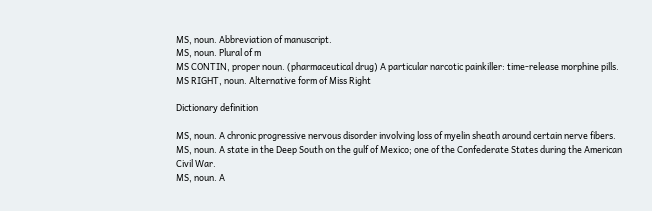MS, noun. Abbreviation of manuscript.
MS, noun. Plural of m
MS CONTIN, proper noun. (pharmaceutical drug) A particular narcotic painkiller: time-release morphine pills.
MS RIGHT, noun. Alternative form of Miss Right

Dictionary definition

MS, noun. A chronic progressive nervous disorder involving loss of myelin sheath around certain nerve fibers.
MS, noun. A state in the Deep South on the gulf of Mexico; one of the Confederate States during the American Civil War.
MS, noun. A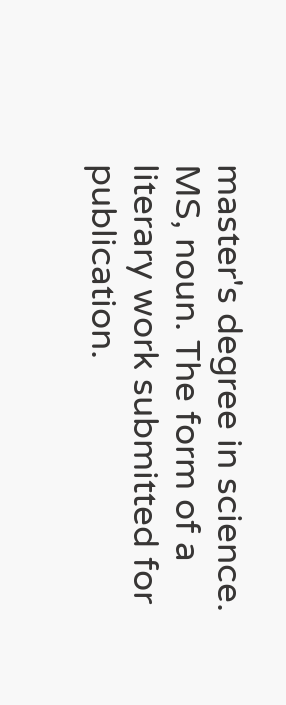master's degree in science.
MS, noun. The form of a literary work submitted for publication.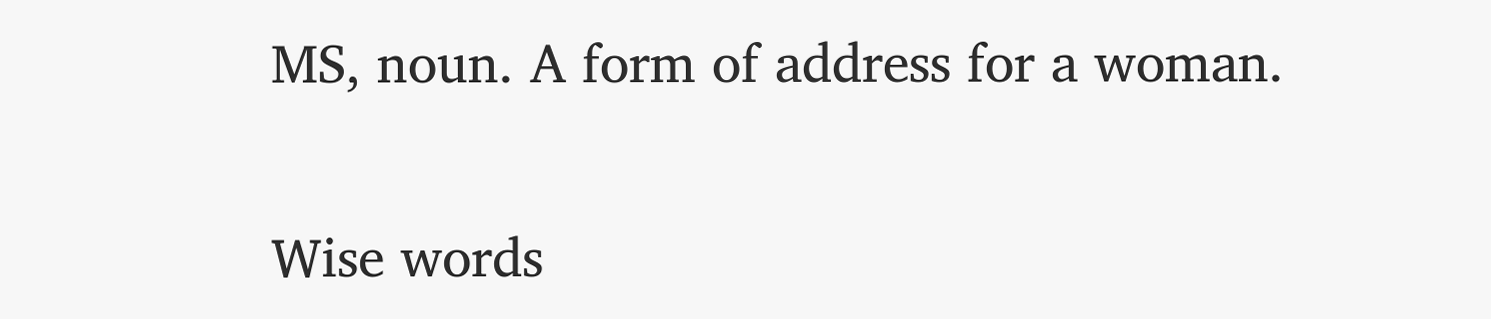MS, noun. A form of address for a woman.

Wise words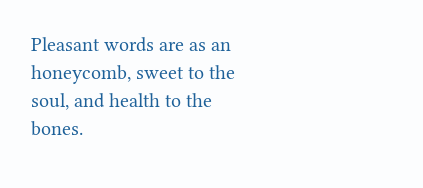Pleasant words are as an honeycomb, sweet to the soul, and health to the bones.